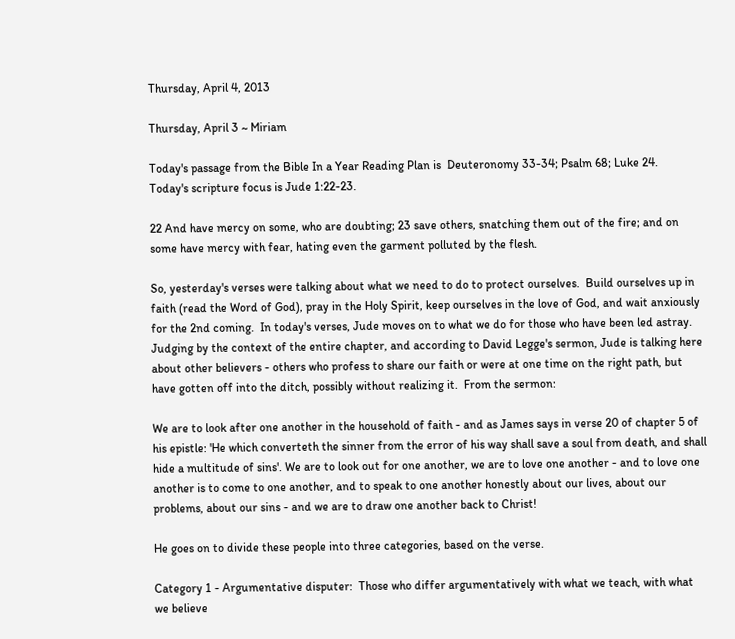Thursday, April 4, 2013

Thursday, April 3 ~ Miriam

Today's passage from the Bible In a Year Reading Plan is  Deuteronomy 33-34; Psalm 68; Luke 24.
Today's scripture focus is Jude 1:22-23.

22 And have mercy on some, who are doubting; 23 save others, snatching them out of the fire; and on some have mercy with fear, hating even the garment polluted by the flesh.

So, yesterday's verses were talking about what we need to do to protect ourselves.  Build ourselves up in faith (read the Word of God), pray in the Holy Spirit, keep ourselves in the love of God, and wait anxiously for the 2nd coming.  In today's verses, Jude moves on to what we do for those who have been led astray.  Judging by the context of the entire chapter, and according to David Legge's sermon, Jude is talking here about other believers - others who profess to share our faith or were at one time on the right path, but have gotten off into the ditch, possibly without realizing it.  From the sermon:

We are to look after one another in the household of faith - and as James says in verse 20 of chapter 5 of his epistle: 'He which converteth the sinner from the error of his way shall save a soul from death, and shall hide a multitude of sins'. We are to look out for one another, we are to love one another - and to love one another is to come to one another, and to speak to one another honestly about our lives, about our problems, about our sins - and we are to draw one another back to Christ!

He goes on to divide these people into three categories, based on the verse.

Category 1 - Argumentative disputer:  Those who differ argumentatively with what we teach, with what we believe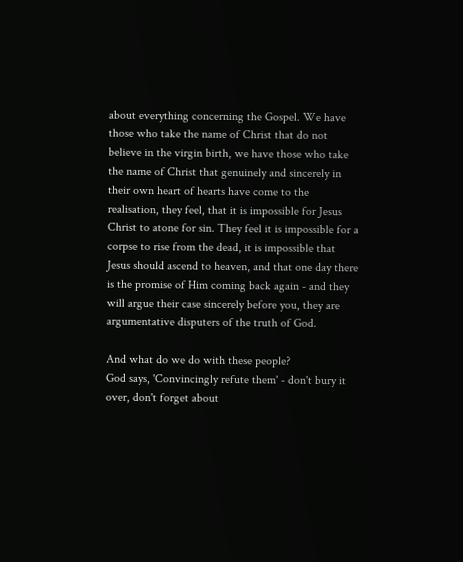about everything concerning the Gospel. We have those who take the name of Christ that do not believe in the virgin birth, we have those who take the name of Christ that genuinely and sincerely in their own heart of hearts have come to the realisation, they feel, that it is impossible for Jesus Christ to atone for sin. They feel it is impossible for a corpse to rise from the dead, it is impossible that Jesus should ascend to heaven, and that one day there is the promise of Him coming back again - and they will argue their case sincerely before you, they are argumentative disputers of the truth of God.

And what do we do with these people?
God says, 'Convincingly refute them' - don't bury it over, don't forget about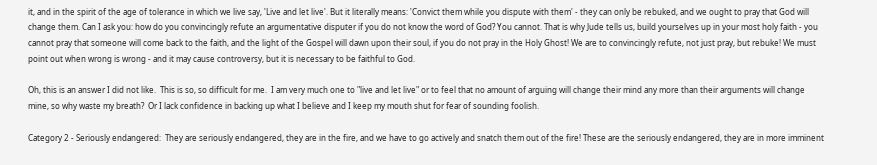it, and in the spirit of the age of tolerance in which we live say, 'Live and let live'. But it literally means: 'Convict them while you dispute with them' - they can only be rebuked, and we ought to pray that God will change them. Can I ask you: how do you convincingly refute an argumentative disputer if you do not know the word of God? You cannot. That is why Jude tells us, build yourselves up in your most holy faith - you cannot pray that someone will come back to the faith, and the light of the Gospel will dawn upon their soul, if you do not pray in the Holy Ghost! We are to convincingly refute, not just pray, but rebuke! We must point out when wrong is wrong - and it may cause controversy, but it is necessary to be faithful to God.

Oh, this is an answer I did not like.  This is so, so difficult for me.  I am very much one to "live and let live" or to feel that no amount of arguing will change their mind any more than their arguments will change mine, so why waste my breath?  Or I lack confidence in backing up what I believe and I keep my mouth shut for fear of sounding foolish.

Category 2 - Seriously endangered:  They are seriously endangered, they are in the fire, and we have to go actively and snatch them out of the fire! These are the seriously endangered, they are in more imminent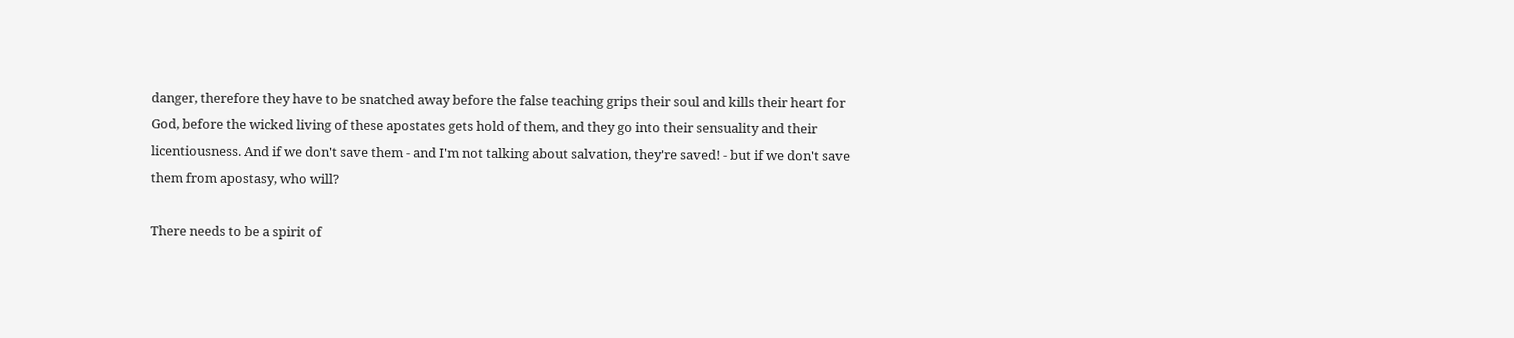danger, therefore they have to be snatched away before the false teaching grips their soul and kills their heart for God, before the wicked living of these apostates gets hold of them, and they go into their sensuality and their licentiousness. And if we don't save them - and I'm not talking about salvation, they're saved! - but if we don't save them from apostasy, who will?

There needs to be a spirit of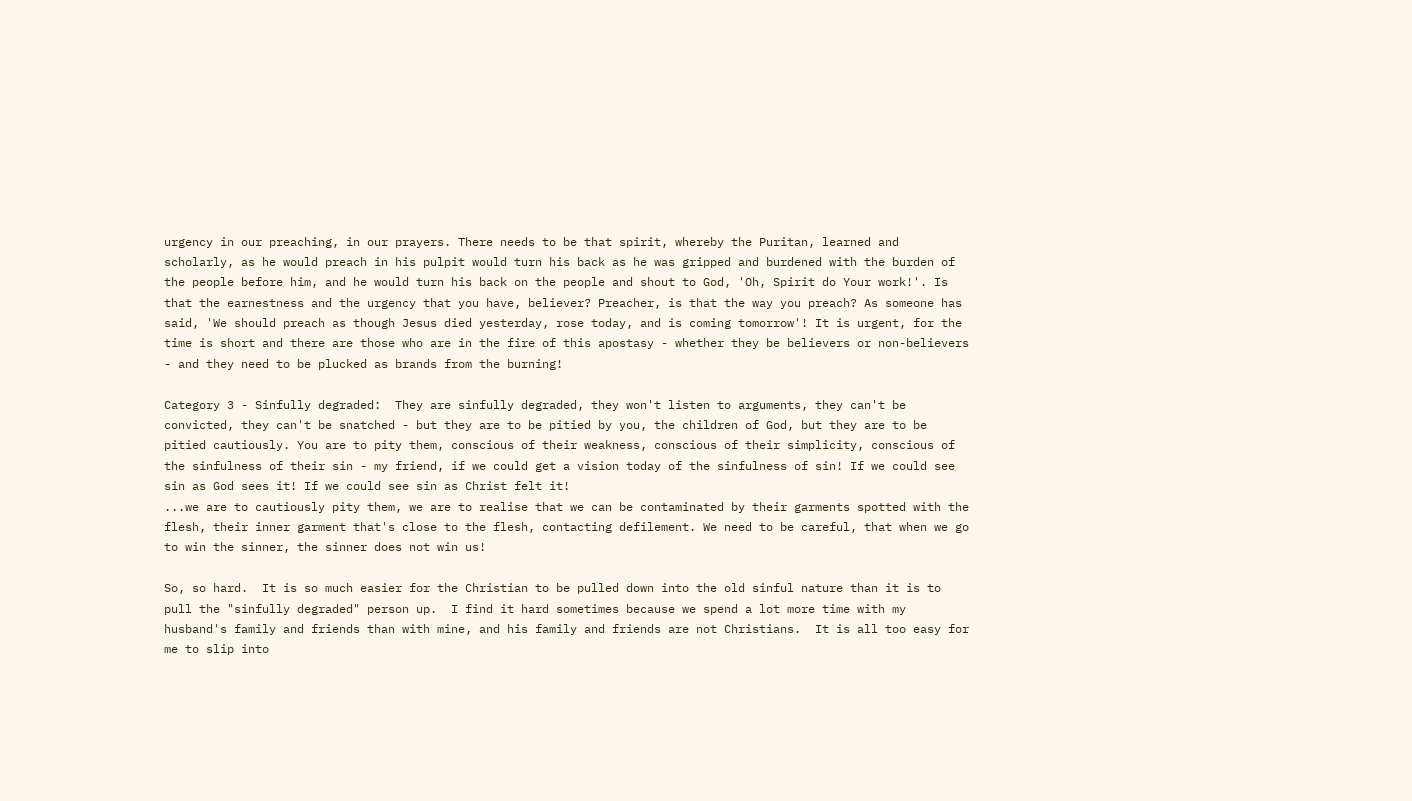urgency in our preaching, in our prayers. There needs to be that spirit, whereby the Puritan, learned and scholarly, as he would preach in his pulpit would turn his back as he was gripped and burdened with the burden of the people before him, and he would turn his back on the people and shout to God, 'Oh, Spirit do Your work!'. Is that the earnestness and the urgency that you have, believer? Preacher, is that the way you preach? As someone has said, 'We should preach as though Jesus died yesterday, rose today, and is coming tomorrow'! It is urgent, for the time is short and there are those who are in the fire of this apostasy - whether they be believers or non-believers - and they need to be plucked as brands from the burning!

Category 3 - Sinfully degraded:  They are sinfully degraded, they won't listen to arguments, they can't be convicted, they can't be snatched - but they are to be pitied by you, the children of God, but they are to be pitied cautiously. You are to pity them, conscious of their weakness, conscious of their simplicity, conscious of the sinfulness of their sin - my friend, if we could get a vision today of the sinfulness of sin! If we could see sin as God sees it! If we could see sin as Christ felt it!
...we are to cautiously pity them, we are to realise that we can be contaminated by their garments spotted with the flesh, their inner garment that's close to the flesh, contacting defilement. We need to be careful, that when we go to win the sinner, the sinner does not win us!

So, so hard.  It is so much easier for the Christian to be pulled down into the old sinful nature than it is to pull the "sinfully degraded" person up.  I find it hard sometimes because we spend a lot more time with my husband's family and friends than with mine, and his family and friends are not Christians.  It is all too easy for me to slip into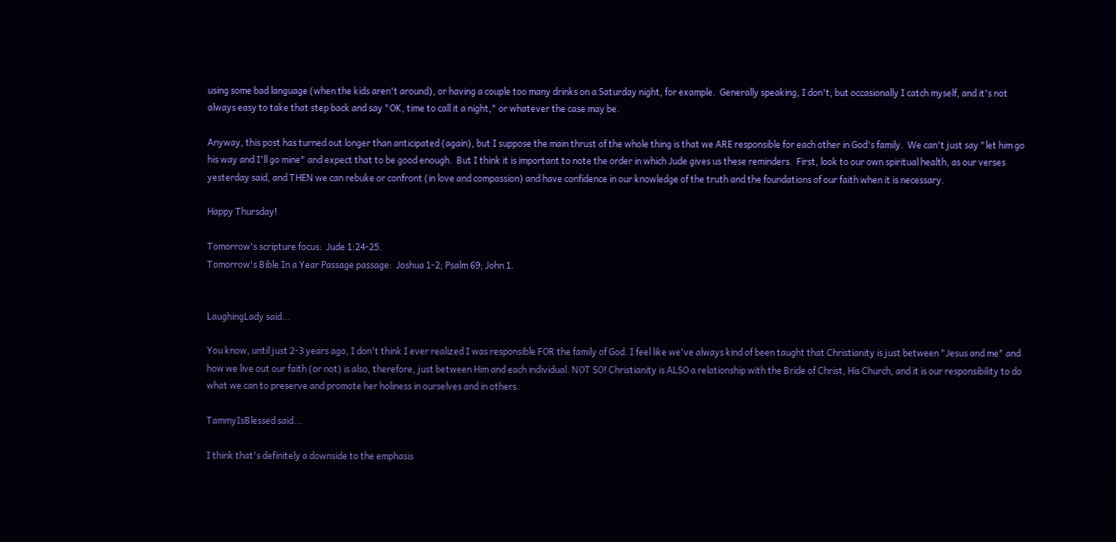using some bad language (when the kids aren't around), or having a couple too many drinks on a Saturday night, for example.  Generally speaking, I don't, but occasionally I catch myself, and it's not always easy to take that step back and say "OK, time to call it a night," or whatever the case may be.

Anyway, this post has turned out longer than anticipated (again), but I suppose the main thrust of the whole thing is that we ARE responsible for each other in God's family.  We can't just say "let him go his way and I'll go mine" and expect that to be good enough.  But I think it is important to note the order in which Jude gives us these reminders.  First, look to our own spiritual health, as our verses yesterday said, and THEN we can rebuke or confront (in love and compassion) and have confidence in our knowledge of the truth and the foundations of our faith when it is necessary.

Happy Thursday!

Tomorrow's scripture focus:  Jude 1:24-25.
Tomorrow's Bible In a Year Passage passage:  Joshua 1-2; Psalm 69; John 1.


LaughingLady said...

You know, until just 2-3 years ago, I don't think I ever realized I was responsible FOR the family of God. I feel like we've always kind of been taught that Christianity is just between "Jesus and me" and how we live out our faith (or not) is also, therefore, just between Him and each individual. NOT SO! Christianity is ALSO a relationship with the Bride of Christ, His Church, and it is our responsibility to do what we can to preserve and promote her holiness in ourselves and in others.

TammyIsBlessed said...

I think that's definitely a downside to the emphasis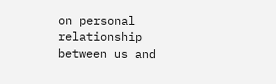on personal relationship between us and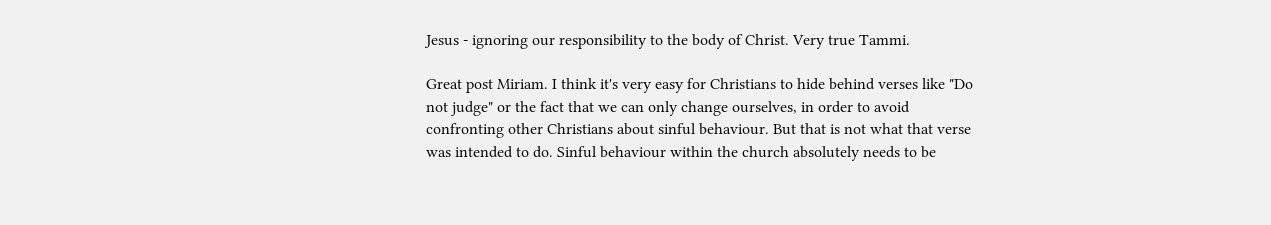Jesus - ignoring our responsibility to the body of Christ. Very true Tammi.

Great post Miriam. I think it's very easy for Christians to hide behind verses like "Do not judge" or the fact that we can only change ourselves, in order to avoid confronting other Christians about sinful behaviour. But that is not what that verse was intended to do. Sinful behaviour within the church absolutely needs to be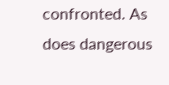confronted. As does dangerous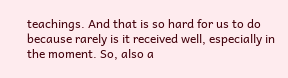teachings. And that is so hard for us to do because rarely is it received well, especially in the moment. So, also a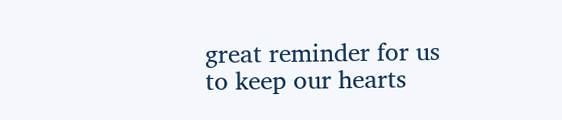great reminder for us to keep our hearts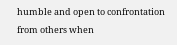humble and open to confrontation from others when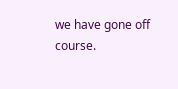we have gone off course.